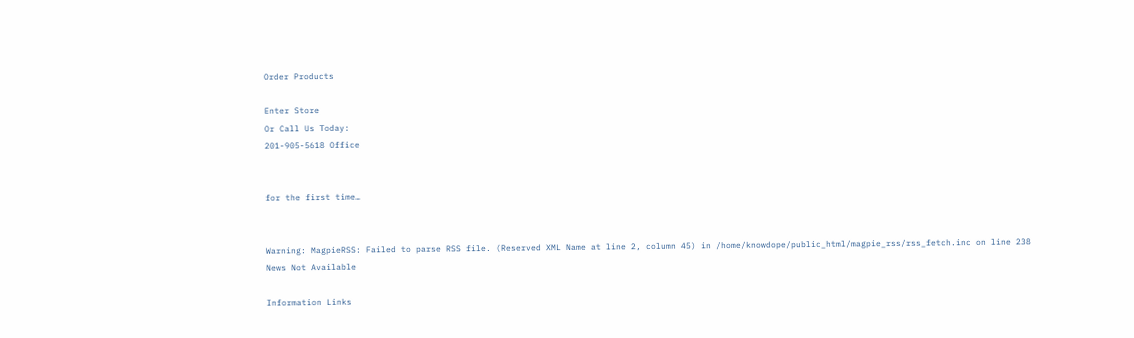Order Products

Enter Store
Or Call Us Today:
201-905-5618 Office


for the first time…


Warning: MagpieRSS: Failed to parse RSS file. (Reserved XML Name at line 2, column 45) in /home/knowdope/public_html/magpie_rss/rss_fetch.inc on line 238
News Not Available

Information Links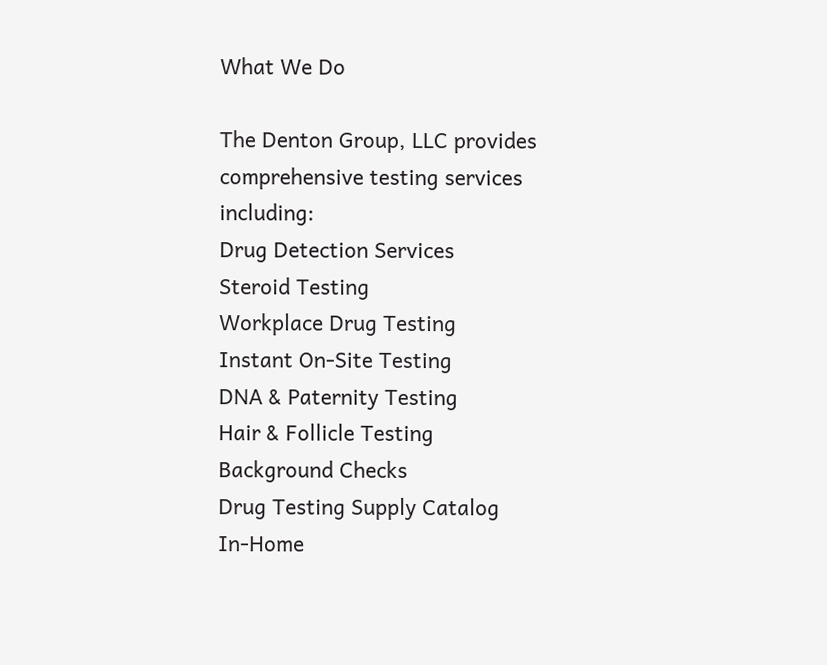What We Do

The Denton Group, LLC provides comprehensive testing services including:
Drug Detection Services
Steroid Testing
Workplace Drug Testing
Instant On-Site Testing
DNA & Paternity Testing
Hair & Follicle Testing
Background Checks
Drug Testing Supply Catalog
In-Home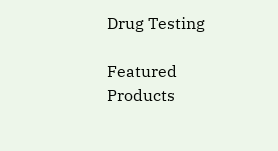Drug Testing

Featured Products